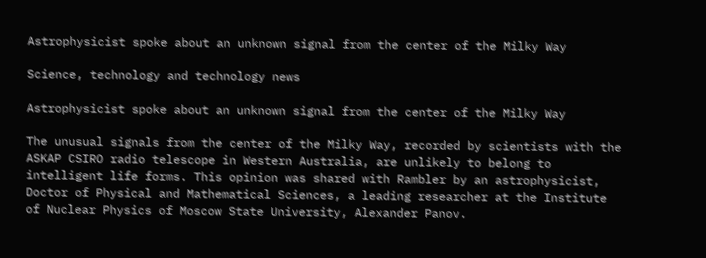Astrophysicist spoke about an unknown signal from the center of the Milky Way

Science, technology and technology news

Astrophysicist spoke about an unknown signal from the center of the Milky Way

The unusual signals from the center of the Milky Way, recorded by scientists with the ASKAP CSIRO radio telescope in Western Australia, are unlikely to belong to intelligent life forms. This opinion was shared with Rambler by an astrophysicist, Doctor of Physical and Mathematical Sciences, a leading researcher at the Institute of Nuclear Physics of Moscow State University, Alexander Panov.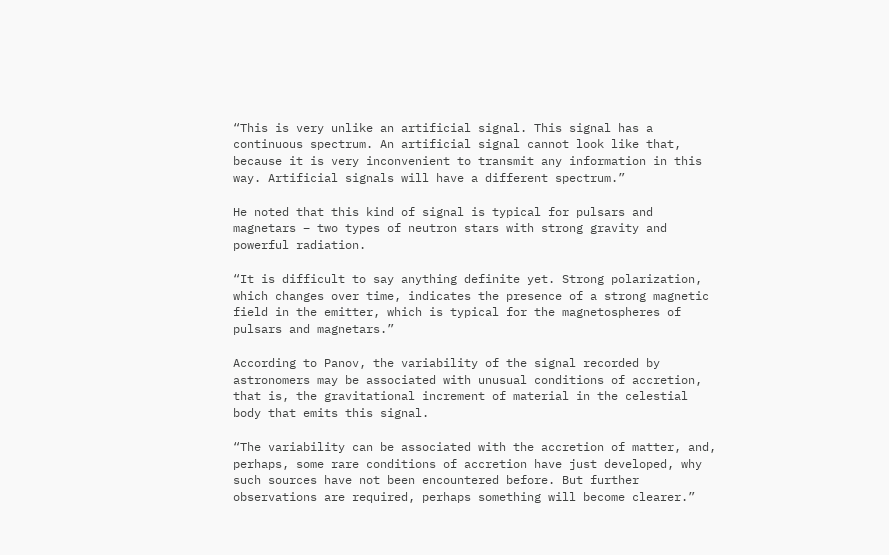“This is very unlike an artificial signal. This signal has a continuous spectrum. An artificial signal cannot look like that, because it is very inconvenient to transmit any information in this way. Artificial signals will have a different spectrum.”

He noted that this kind of signal is typical for pulsars and magnetars – two types of neutron stars with strong gravity and powerful radiation.

“It is difficult to say anything definite yet. Strong polarization, which changes over time, indicates the presence of a strong magnetic field in the emitter, which is typical for the magnetospheres of pulsars and magnetars.”

According to Panov, the variability of the signal recorded by astronomers may be associated with unusual conditions of accretion, that is, the gravitational increment of material in the celestial body that emits this signal.

“The variability can be associated with the accretion of matter, and, perhaps, some rare conditions of accretion have just developed, why such sources have not been encountered before. But further observations are required, perhaps something will become clearer.”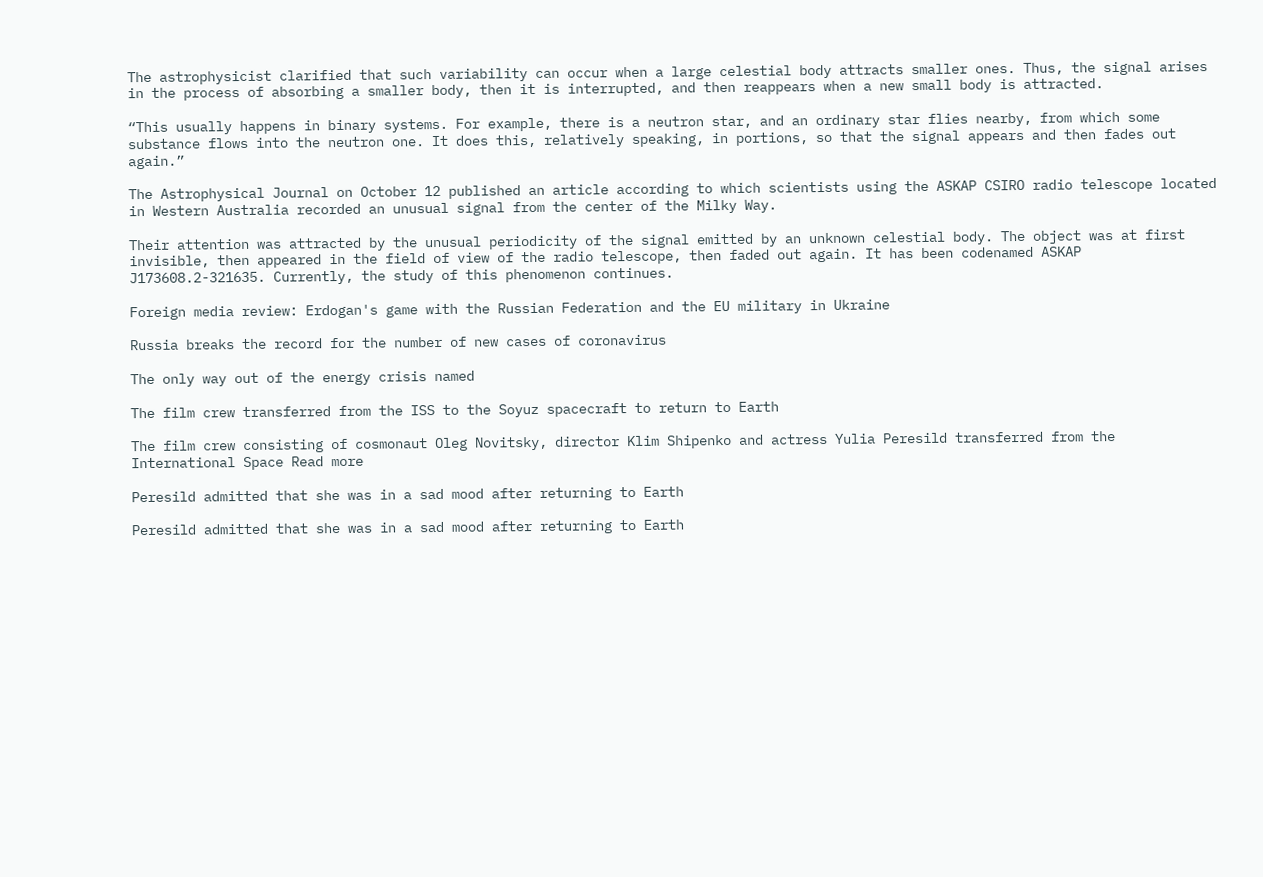The astrophysicist clarified that such variability can occur when a large celestial body attracts smaller ones. Thus, the signal arises in the process of absorbing a smaller body, then it is interrupted, and then reappears when a new small body is attracted.

“This usually happens in binary systems. For example, there is a neutron star, and an ordinary star flies nearby, from which some substance flows into the neutron one. It does this, relatively speaking, in portions, so that the signal appears and then fades out again.”

The Astrophysical Journal on October 12 published an article according to which scientists using the ASKAP CSIRO radio telescope located in Western Australia recorded an unusual signal from the center of the Milky Way.

Their attention was attracted by the unusual periodicity of the signal emitted by an unknown celestial body. The object was at first invisible, then appeared in the field of view of the radio telescope, then faded out again. It has been codenamed ASKAP J173608.2-321635. Currently, the study of this phenomenon continues.

Foreign media review: Erdogan's game with the Russian Federation and the EU military in Ukraine

Russia breaks the record for the number of new cases of coronavirus

The only way out of the energy crisis named

The film crew transferred from the ISS to the Soyuz spacecraft to return to Earth

The film crew consisting of cosmonaut Oleg Novitsky, director Klim Shipenko and actress Yulia Peresild transferred from the International Space Read more

Peresild admitted that she was in a sad mood after returning to Earth

Peresild admitted that she was in a sad mood after returning to Earth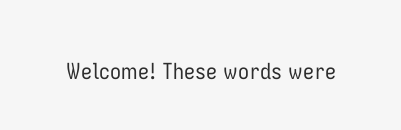Welcome! These words were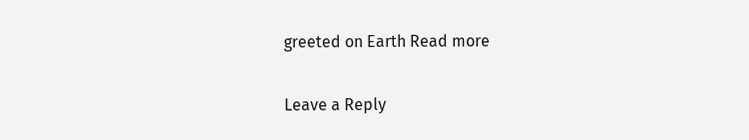greeted on Earth Read more

Leave a Reply